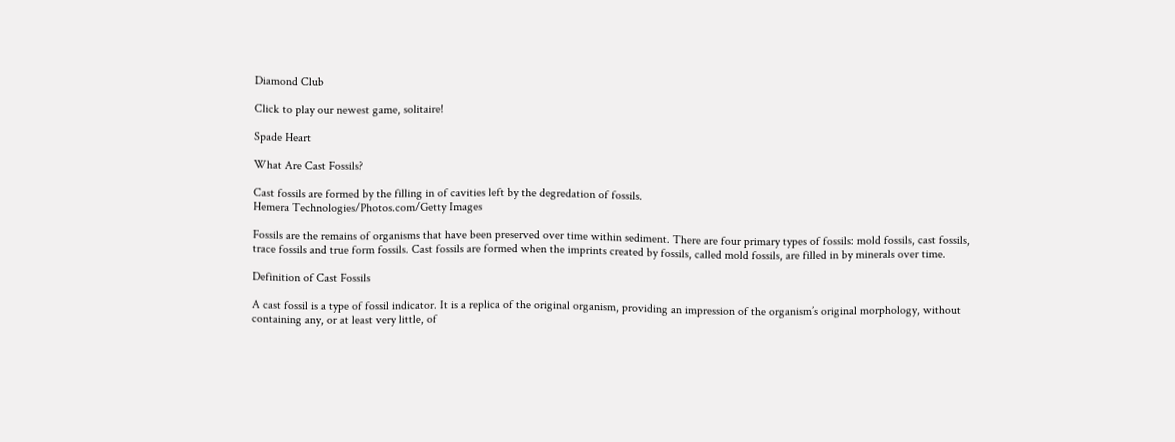Diamond Club

Click to play our newest game, solitaire!

Spade Heart

What Are Cast Fossils?

Cast fossils are formed by the filling in of cavities left by the degredation of fossils.
Hemera Technologies/Photos.com/Getty Images

Fossils are the remains of organisms that have been preserved over time within sediment. There are four primary types of fossils: mold fossils, cast fossils, trace fossils and true form fossils. Cast fossils are formed when the imprints created by fossils, called mold fossils, are filled in by minerals over time.

Definition of Cast Fossils

A cast fossil is a type of fossil indicator. It is a replica of the original organism, providing an impression of the organism’s original morphology, without containing any, or at least very little, of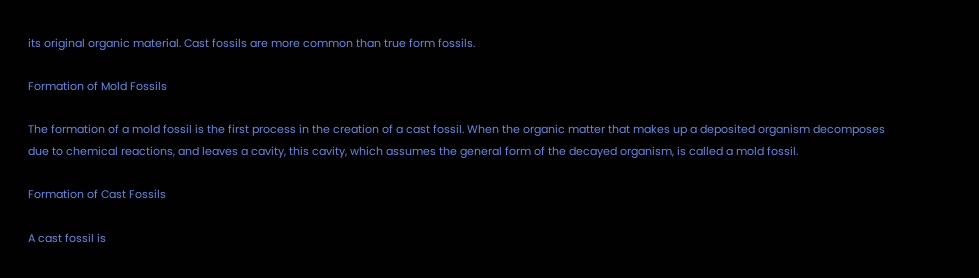its original organic material. Cast fossils are more common than true form fossils.

Formation of Mold Fossils

The formation of a mold fossil is the first process in the creation of a cast fossil. When the organic matter that makes up a deposited organism decomposes due to chemical reactions, and leaves a cavity, this cavity, which assumes the general form of the decayed organism, is called a mold fossil.

Formation of Cast Fossils

A cast fossil is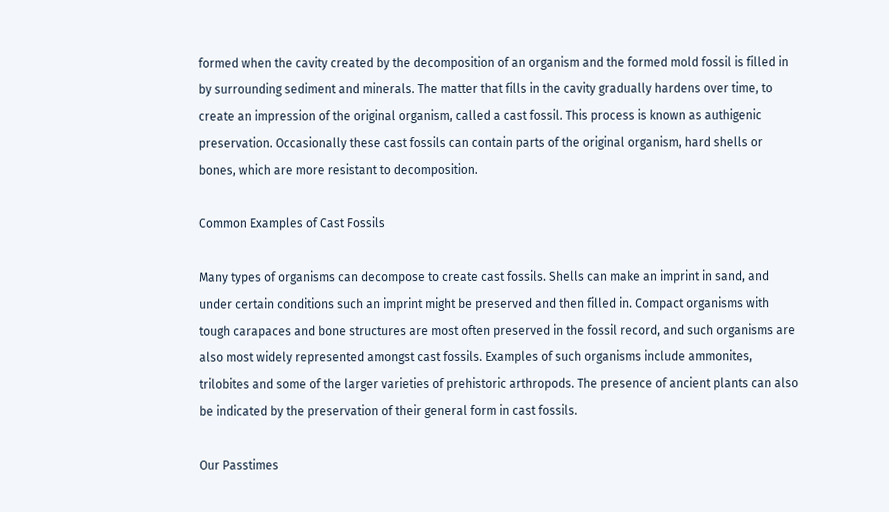formed when the cavity created by the decomposition of an organism and the formed mold fossil is filled in by surrounding sediment and minerals. The matter that fills in the cavity gradually hardens over time, to create an impression of the original organism, called a cast fossil. This process is known as authigenic preservation. Occasionally these cast fossils can contain parts of the original organism, hard shells or bones, which are more resistant to decomposition.

Common Examples of Cast Fossils

Many types of organisms can decompose to create cast fossils. Shells can make an imprint in sand, and under certain conditions such an imprint might be preserved and then filled in. Compact organisms with tough carapaces and bone structures are most often preserved in the fossil record, and such organisms are also most widely represented amongst cast fossils. Examples of such organisms include ammonites, trilobites and some of the larger varieties of prehistoric arthropods. The presence of ancient plants can also be indicated by the preservation of their general form in cast fossils.

Our Passtimes